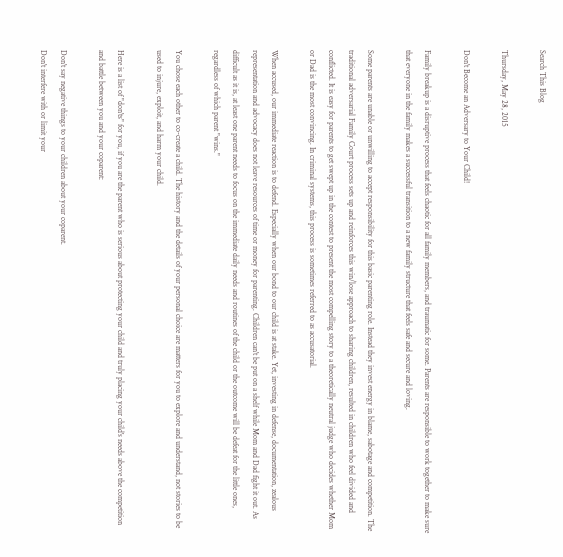Search This Blog

Thursday, May 28, 2015

Don't Become an Adversary to Your Child!

Family breakup is a disruptive process that feels chaotic for all family members, and traumatic for some. Parents are responsible to work together to make sure that everyone in the family makes a successful transition to a new family structure that feels safe and secure and loving.

Some parents are unable or unwilling to accept responsibility for this basic parenting role. Instead they invest energy in blame, sabotage and competition. The traditional adversarial Family Court process sets up and reinforces this win/lose approach to sharing children, resulted in children who feel divided and conflicted. It is easy for parents to get swept up in the contest to present the most compelling story to a theoretically neutral judge who decides whether Mom or Dad is the most convincing. In criminal systems, this process is sometimes referred to as accusatorial.

When accused, our immediate reaction is to defend. Especially when our bond to our child is at stake. Yet, investing in defense, documentation, zealous representation and advocacy does not leave resources of time or money for parenting. Children can't be put on a shelf while Mom and Dad fight it out. As difficult as it is, at least one parent needs to focus on the immediate daily needs and routines of the child or the outcome will be defeat for the little ones, regardless of which parent "wins."

You chose each other to co-create a child. The history and the details of your personal choice are matters for you to explore and understand, not stories to be used to injure, exploit, and harm your child.

Here is a list of "don'ts" for you, if you are the parent who is serious about protecting your child and truly placing your child's needs above the competition and battle between you and your coparent:

Don't say negative things to your children about your coparent.
Don't interfere with or limit your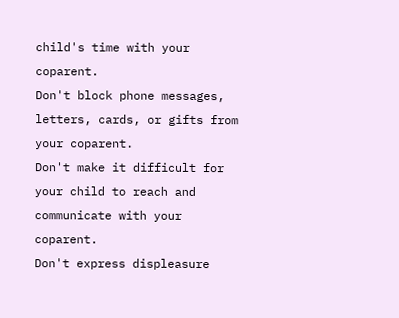child's time with your coparent.
Don't block phone messages, letters, cards, or gifts from your coparent.
Don't make it difficult for your child to reach and communicate with your coparent.
Don't express displeasure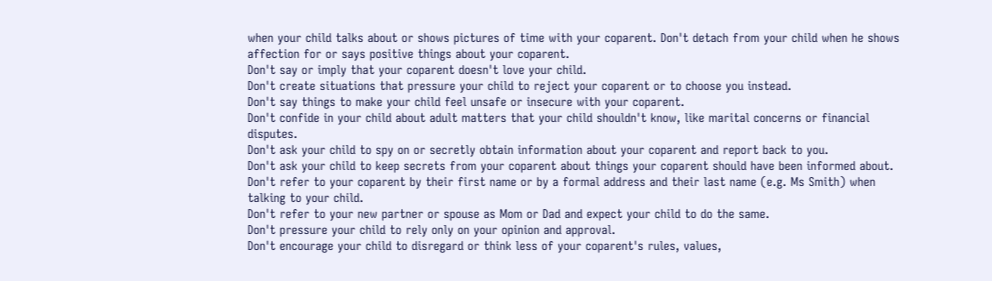when your child talks about or shows pictures of time with your coparent. Don't detach from your child when he shows affection for or says positive things about your coparent.
Don't say or imply that your coparent doesn't love your child.
Don't create situations that pressure your child to reject your coparent or to choose you instead.
Don't say things to make your child feel unsafe or insecure with your coparent.
Don't confide in your child about adult matters that your child shouldn't know, like marital concerns or financial disputes.
Don't ask your child to spy on or secretly obtain information about your coparent and report back to you.
Don't ask your child to keep secrets from your coparent about things your coparent should have been informed about.
Don't refer to your coparent by their first name or by a formal address and their last name (e.g. Ms Smith) when talking to your child.
Don't refer to your new partner or spouse as Mom or Dad and expect your child to do the same.
Don't pressure your child to rely only on your opinion and approval.
Don't encourage your child to disregard or think less of your coparent's rules, values,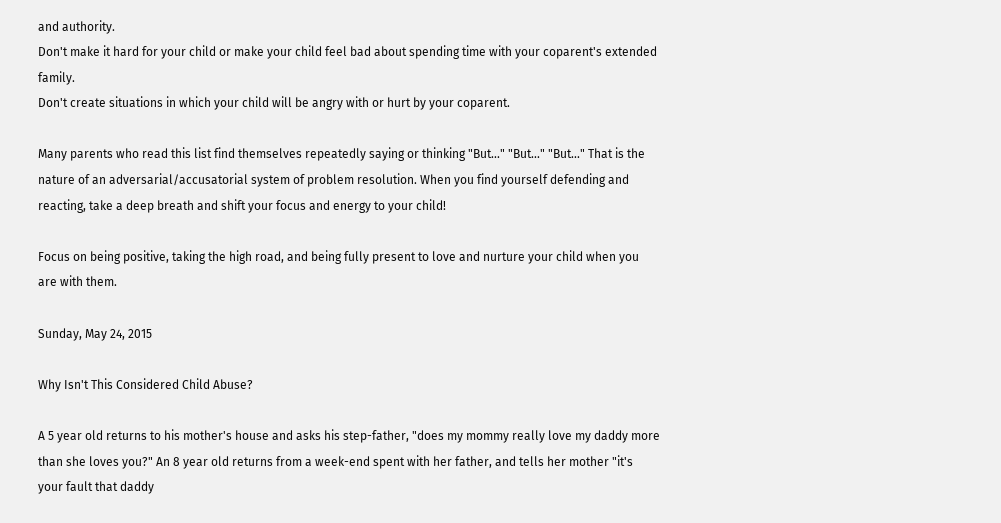and authority.
Don't make it hard for your child or make your child feel bad about spending time with your coparent's extended family.
Don't create situations in which your child will be angry with or hurt by your coparent.

Many parents who read this list find themselves repeatedly saying or thinking "But..." "But..." "But..." That is the nature of an adversarial/accusatorial system of problem resolution. When you find yourself defending and reacting, take a deep breath and shift your focus and energy to your child!

Focus on being positive, taking the high road, and being fully present to love and nurture your child when you are with them.

Sunday, May 24, 2015

Why Isn't This Considered Child Abuse?

A 5 year old returns to his mother's house and asks his step-father, "does my mommy really love my daddy more than she loves you?" An 8 year old returns from a week-end spent with her father, and tells her mother "it's your fault that daddy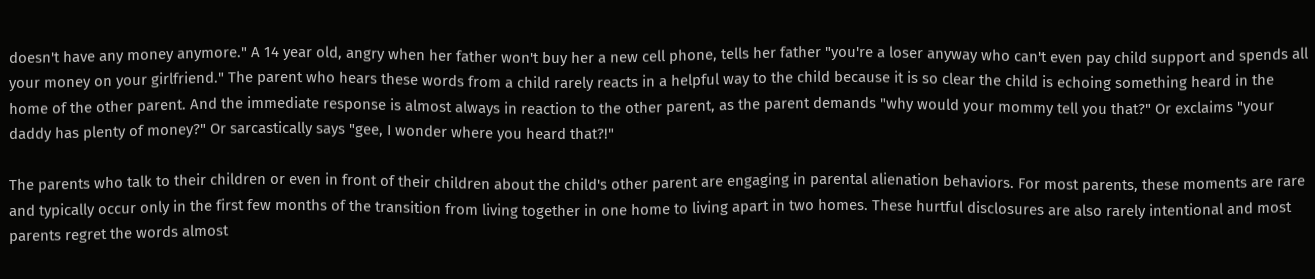doesn't have any money anymore." A 14 year old, angry when her father won't buy her a new cell phone, tells her father "you're a loser anyway who can't even pay child support and spends all your money on your girlfriend." The parent who hears these words from a child rarely reacts in a helpful way to the child because it is so clear the child is echoing something heard in the home of the other parent. And the immediate response is almost always in reaction to the other parent, as the parent demands "why would your mommy tell you that?" Or exclaims "your daddy has plenty of money?" Or sarcastically says "gee, I wonder where you heard that?!"

The parents who talk to their children or even in front of their children about the child's other parent are engaging in parental alienation behaviors. For most parents, these moments are rare and typically occur only in the first few months of the transition from living together in one home to living apart in two homes. These hurtful disclosures are also rarely intentional and most parents regret the words almost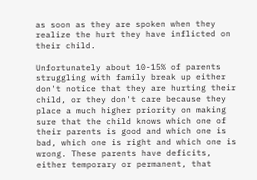as soon as they are spoken when they realize the hurt they have inflicted on their child.

Unfortunately about 10-15% of parents struggling with family break up either don't notice that they are hurting their child, or they don't care because they place a much higher priority on making sure that the child knows which one of their parents is good and which one is bad, which one is right and which one is wrong. These parents have deficits, either temporary or permanent, that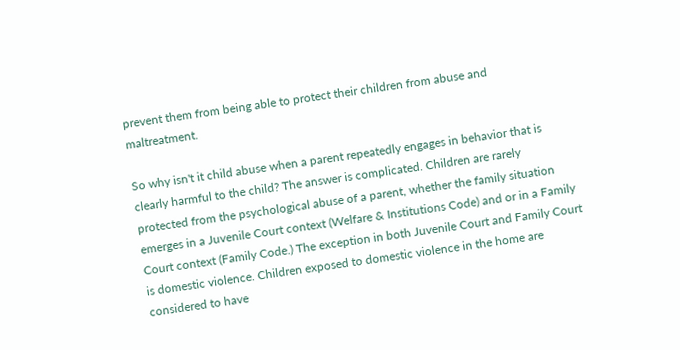prevent them from being able to protect their children from abuse and maltreatment.

So why isn't it child abuse when a parent repeatedly engages in behavior that is clearly harmful to the child? The answer is complicated. Children are rarely protected from the psychological abuse of a parent, whether the family situation emerges in a Juvenile Court context (Welfare & Institutions Code) and or in a Family Court context (Family Code.) The exception in both Juvenile Court and Family Court is domestic violence. Children exposed to domestic violence in the home are considered to have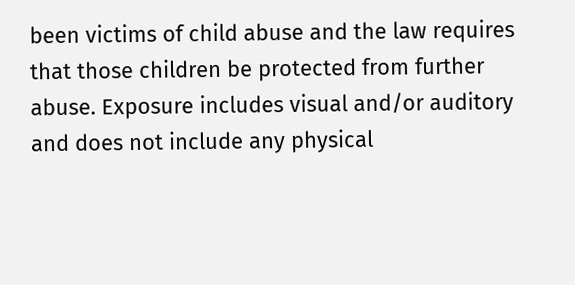been victims of child abuse and the law requires that those children be protected from further abuse. Exposure includes visual and/or auditory and does not include any physical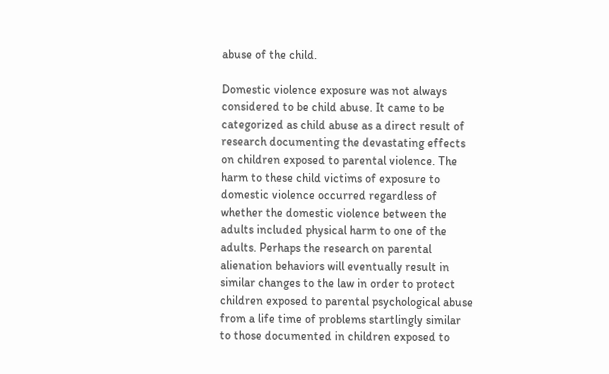abuse of the child.

Domestic violence exposure was not always considered to be child abuse. It came to be categorized as child abuse as a direct result of research documenting the devastating effects on children exposed to parental violence. The harm to these child victims of exposure to domestic violence occurred regardless of whether the domestic violence between the adults included physical harm to one of the adults. Perhaps the research on parental alienation behaviors will eventually result in similar changes to the law in order to protect children exposed to parental psychological abuse from a life time of problems startlingly similar to those documented in children exposed to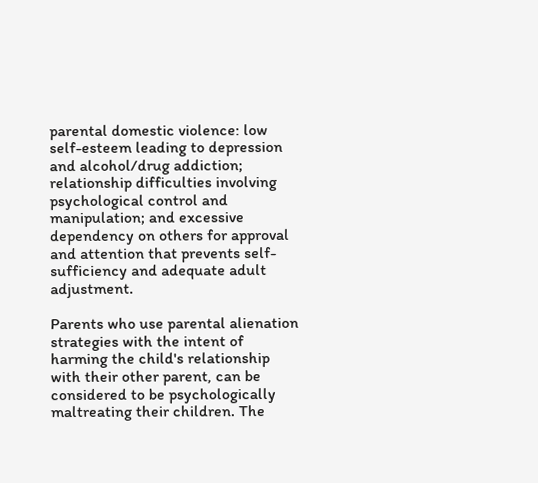parental domestic violence: low self-esteem leading to depression and alcohol/drug addiction; relationship difficulties involving psychological control and manipulation; and excessive dependency on others for approval and attention that prevents self-sufficiency and adequate adult adjustment.

Parents who use parental alienation strategies with the intent of harming the child's relationship with their other parent, can be considered to be psychologically maltreating their children. The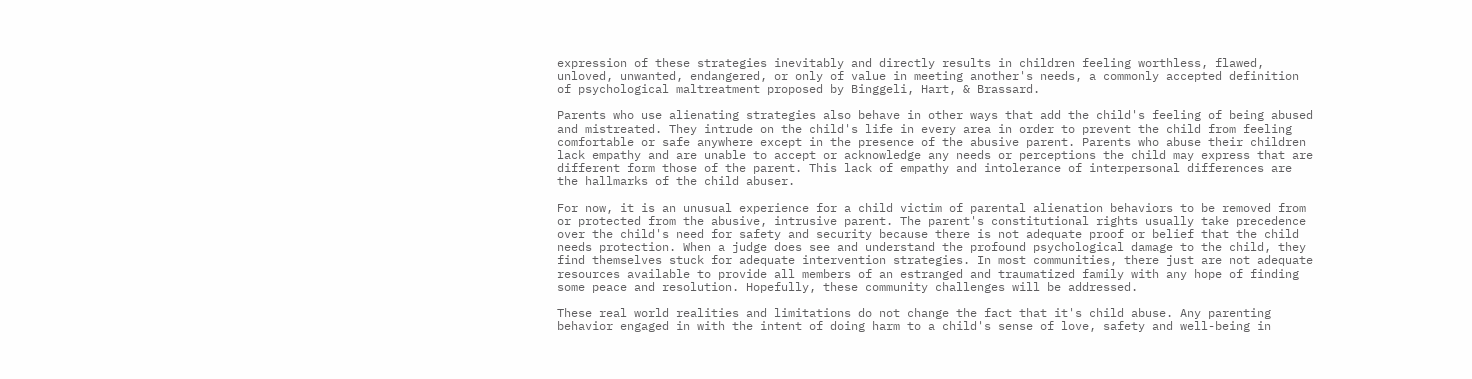expression of these strategies inevitably and directly results in children feeling worthless, flawed, unloved, unwanted, endangered, or only of value in meeting another's needs, a commonly accepted definition of psychological maltreatment proposed by Binggeli, Hart, & Brassard.

Parents who use alienating strategies also behave in other ways that add the child's feeling of being abused and mistreated. They intrude on the child's life in every area in order to prevent the child from feeling comfortable or safe anywhere except in the presence of the abusive parent. Parents who abuse their children lack empathy and are unable to accept or acknowledge any needs or perceptions the child may express that are different form those of the parent. This lack of empathy and intolerance of interpersonal differences are the hallmarks of the child abuser.

For now, it is an unusual experience for a child victim of parental alienation behaviors to be removed from or protected from the abusive, intrusive parent. The parent's constitutional rights usually take precedence over the child's need for safety and security because there is not adequate proof or belief that the child needs protection. When a judge does see and understand the profound psychological damage to the child, they find themselves stuck for adequate intervention strategies. In most communities, there just are not adequate resources available to provide all members of an estranged and traumatized family with any hope of finding some peace and resolution. Hopefully, these community challenges will be addressed.

These real world realities and limitations do not change the fact that it's child abuse. Any parenting behavior engaged in with the intent of doing harm to a child's sense of love, safety and well-being in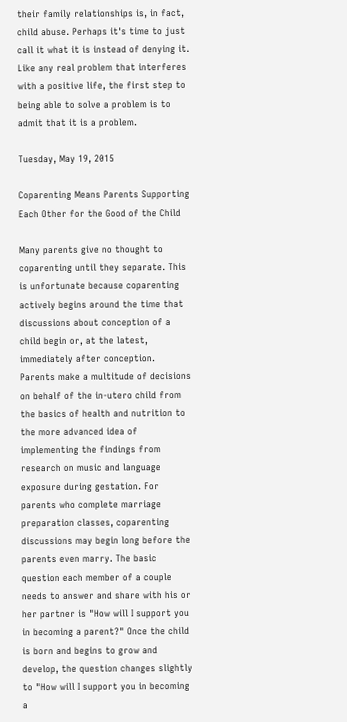their family relationships is, in fact, child abuse. Perhaps it's time to just call it what it is instead of denying it. Like any real problem that interferes with a positive life, the first step to being able to solve a problem is to admit that it is a problem.

Tuesday, May 19, 2015

Coparenting Means Parents Supporting Each Other for the Good of the Child

Many parents give no thought to coparenting until they separate. This is unfortunate because coparenting actively begins around the time that discussions about conception of a child begin or, at the latest, immediately after conception. Parents make a multitude of decisions on behalf of the in-utero child from the basics of health and nutrition to the more advanced idea of implementing the findings from research on music and language exposure during gestation. For parents who complete marriage preparation classes, coparenting discussions may begin long before the parents even marry. The basic question each member of a couple needs to answer and share with his or her partner is "How will I support you in becoming a parent?" Once the child is born and begins to grow and develop, the question changes slightly to "How will I support you in becoming a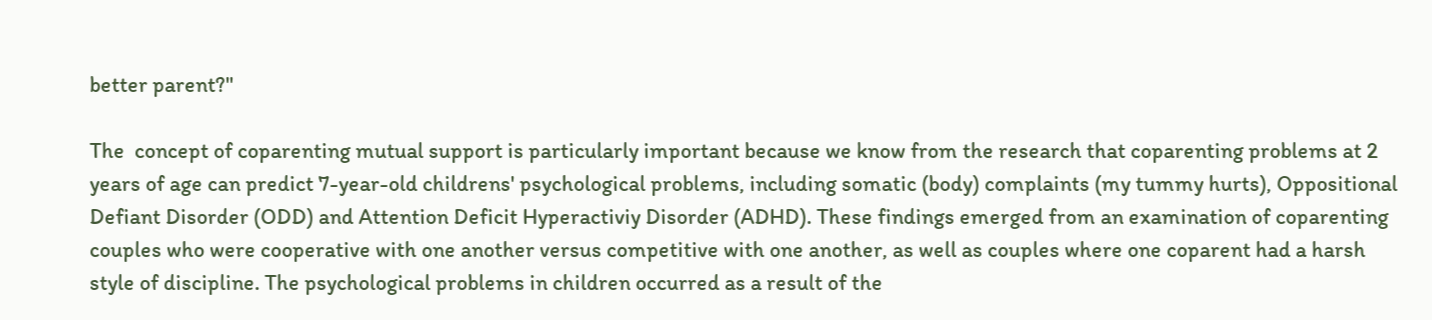better parent?"

The  concept of coparenting mutual support is particularly important because we know from the research that coparenting problems at 2 years of age can predict 7-year-old childrens' psychological problems, including somatic (body) complaints (my tummy hurts), Oppositional Defiant Disorder (ODD) and Attention Deficit Hyperactiviy Disorder (ADHD). These findings emerged from an examination of coparenting couples who were cooperative with one another versus competitive with one another, as well as couples where one coparent had a harsh style of discipline. The psychological problems in children occurred as a result of the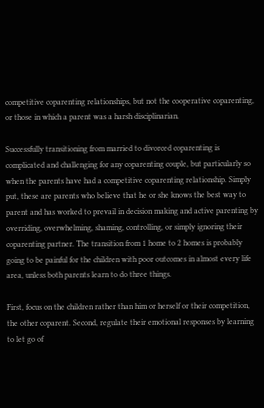competitive coparenting relationships, but not the cooperative coparenting, or those in which a parent was a harsh disciplinarian.

Successfully transitioning from married to divorced coparenting is complicated and challenging for any coparenting couple, but particularly so when the parents have had a competitive coparenting relationship. Simply put, these are parents who believe that he or she knows the best way to parent and has worked to prevail in decision making and active parenting by overriding, overwhelming, shaming, controlling, or simply ignoring their coparenting partner. The transition from 1 home to 2 homes is probably going to be painful for the children with poor outcomes in almost every life area, unless both parents learn to do three things.

First, focus on the children rather than him or herself or their competition, the other coparent. Second, regulate their emotional responses by learning to let go of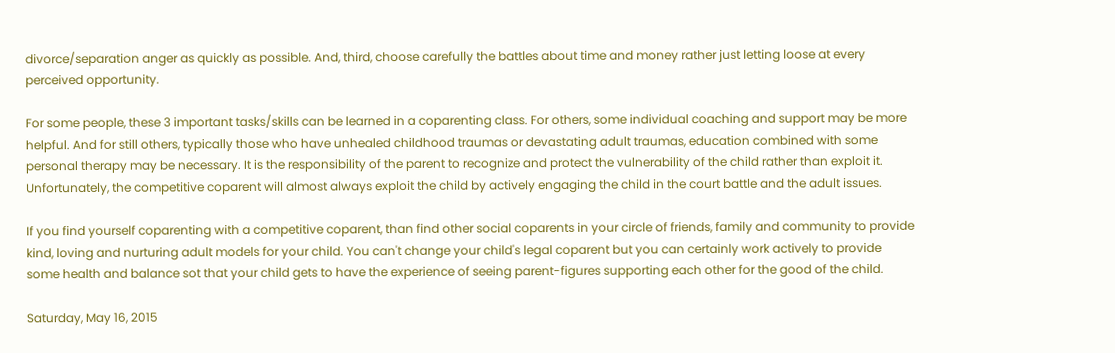divorce/separation anger as quickly as possible. And, third, choose carefully the battles about time and money rather just letting loose at every perceived opportunity.

For some people, these 3 important tasks/skills can be learned in a coparenting class. For others, some individual coaching and support may be more helpful. And for still others, typically those who have unhealed childhood traumas or devastating adult traumas, education combined with some personal therapy may be necessary. It is the responsibility of the parent to recognize and protect the vulnerability of the child rather than exploit it. Unfortunately, the competitive coparent will almost always exploit the child by actively engaging the child in the court battle and the adult issues.

If you find yourself coparenting with a competitive coparent, than find other social coparents in your circle of friends, family and community to provide kind, loving and nurturing adult models for your child. You can't change your child's legal coparent but you can certainly work actively to provide some health and balance sot that your child gets to have the experience of seeing parent-figures supporting each other for the good of the child.

Saturday, May 16, 2015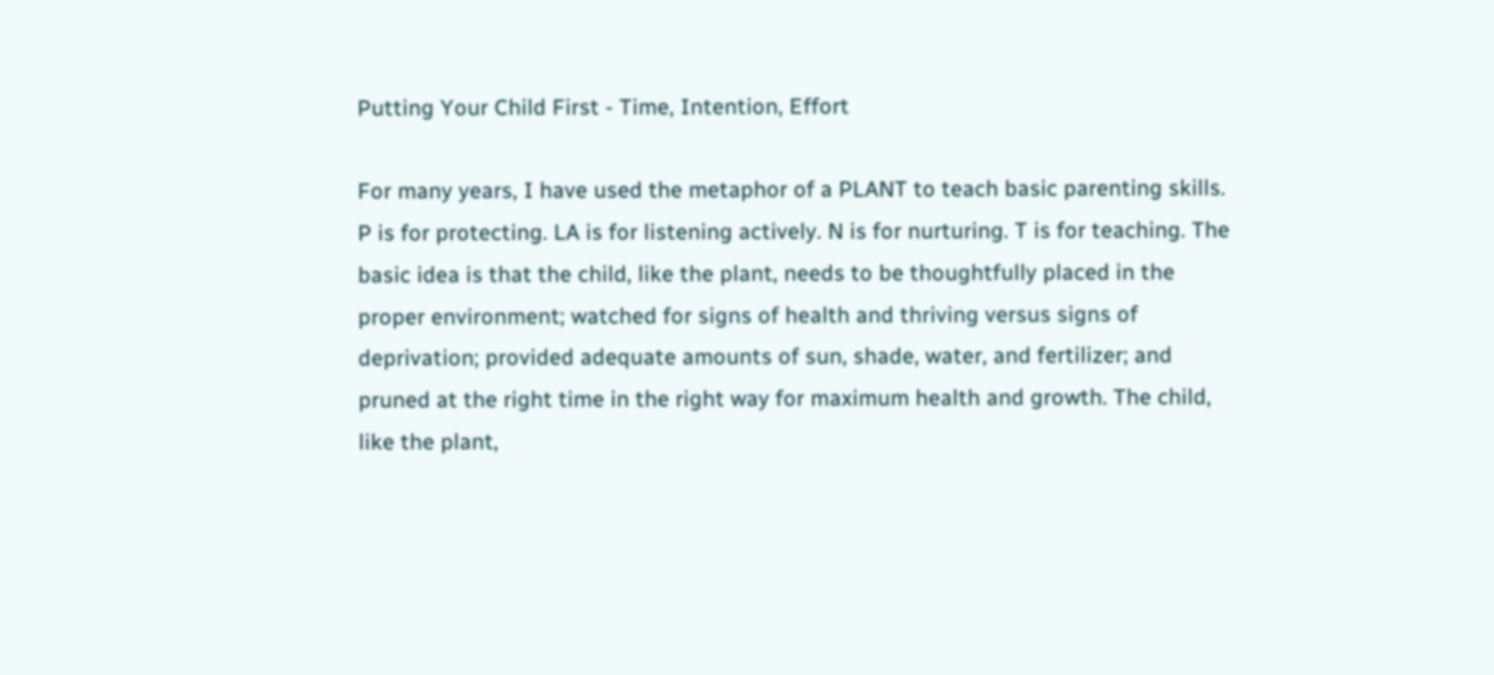Putting Your Child First - Time, Intention, Effort

For many years, I have used the metaphor of a PLANT to teach basic parenting skills. P is for protecting. LA is for listening actively. N is for nurturing. T is for teaching. The basic idea is that the child, like the plant, needs to be thoughtfully placed in the proper environment; watched for signs of health and thriving versus signs of deprivation; provided adequate amounts of sun, shade, water, and fertilizer; and pruned at the right time in the right way for maximum health and growth. The child, like the plant,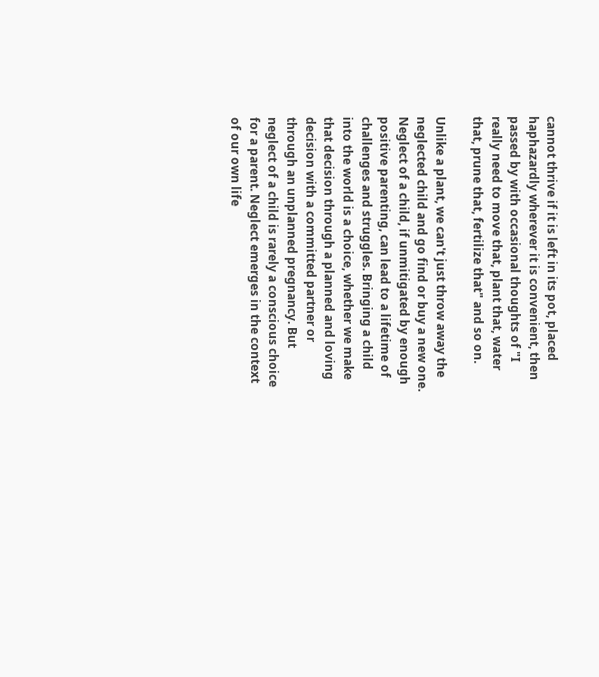cannot thrive if it is left in its pot, placed haphazardly wherever it is convenient, then passed by with occasional thoughts of "I really need to move that, plant that, water that, prune that, fertilize that" and so on.

Unlike a plant, we can't just throw away the neglected child and go find or buy a new one. Neglect of a child, if unmitigated by enough positive parenting, can lead to a lifetime of challenges and struggles. Bringing a child into the world is a choice, whether we make that decision through a planned and loving decision with a committed partner or through an unplanned pregnancy. But neglect of a child is rarely a conscious choice for a parent. Neglect emerges in the context of our own life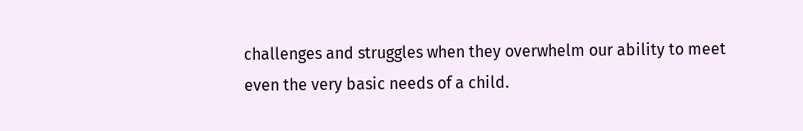challenges and struggles when they overwhelm our ability to meet even the very basic needs of a child.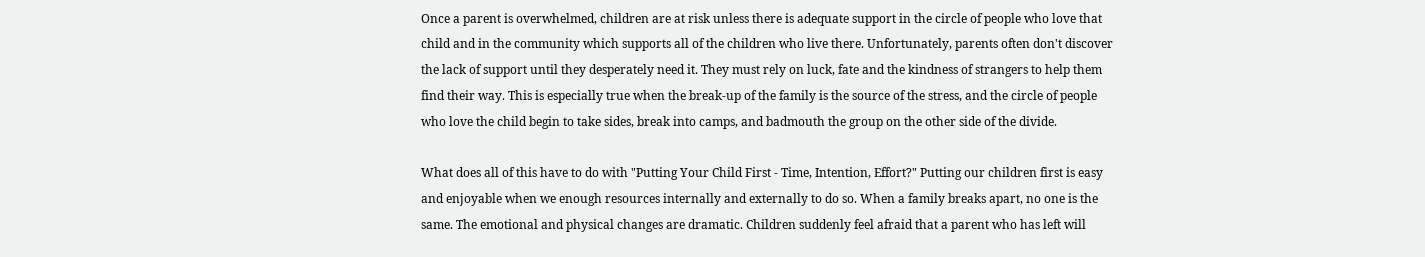Once a parent is overwhelmed, children are at risk unless there is adequate support in the circle of people who love that child and in the community which supports all of the children who live there. Unfortunately, parents often don't discover the lack of support until they desperately need it. They must rely on luck, fate and the kindness of strangers to help them find their way. This is especially true when the break-up of the family is the source of the stress, and the circle of people who love the child begin to take sides, break into camps, and badmouth the group on the other side of the divide.

What does all of this have to do with "Putting Your Child First - Time, Intention, Effort?" Putting our children first is easy and enjoyable when we enough resources internally and externally to do so. When a family breaks apart, no one is the same. The emotional and physical changes are dramatic. Children suddenly feel afraid that a parent who has left will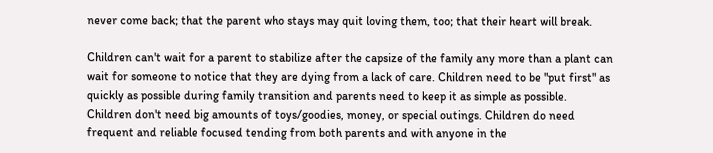never come back; that the parent who stays may quit loving them, too; that their heart will break.

Children can't wait for a parent to stabilize after the capsize of the family any more than a plant can wait for someone to notice that they are dying from a lack of care. Children need to be "put first" as quickly as possible during family transition and parents need to keep it as simple as possible. Children don't need big amounts of toys/goodies, money, or special outings. Children do need frequent and reliable focused tending from both parents and with anyone in the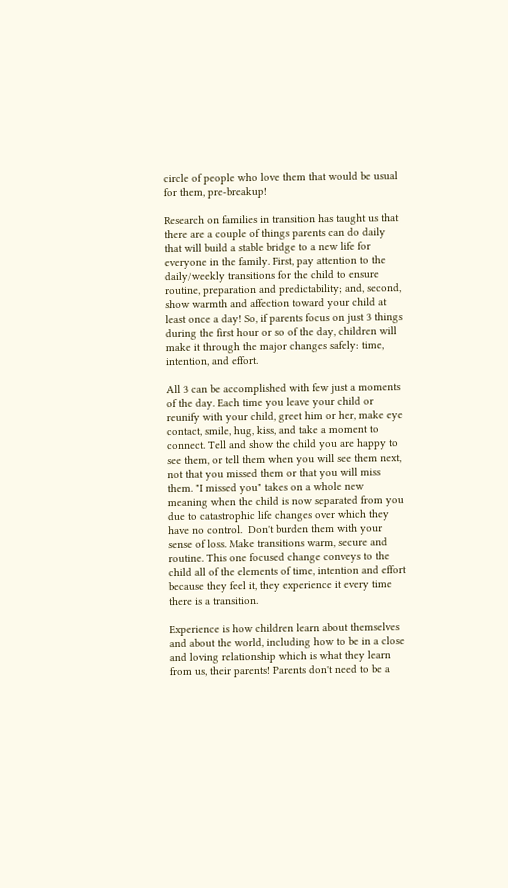circle of people who love them that would be usual for them, pre-breakup!

Research on families in transition has taught us that there are a couple of things parents can do daily that will build a stable bridge to a new life for everyone in the family. First, pay attention to the daily/weekly transitions for the child to ensure routine, preparation and predictability; and, second, show warmth and affection toward your child at least once a day! So, if parents focus on just 3 things during the first hour or so of the day, children will make it through the major changes safely: time, intention, and effort.

All 3 can be accomplished with few just a moments of the day. Each time you leave your child or reunify with your child, greet him or her, make eye contact, smile, hug, kiss, and take a moment to connect. Tell and show the child you are happy to see them, or tell them when you will see them next, not that you missed them or that you will miss them. "I missed you" takes on a whole new meaning when the child is now separated from you due to catastrophic life changes over which they have no control.  Don't burden them with your sense of loss. Make transitions warm, secure and routine. This one focused change conveys to the child all of the elements of time, intention and effort because they feel it, they experience it every time there is a transition.

Experience is how children learn about themselves and about the world, including how to be in a close and loving relationship which is what they learn from us, their parents! Parents don't need to be a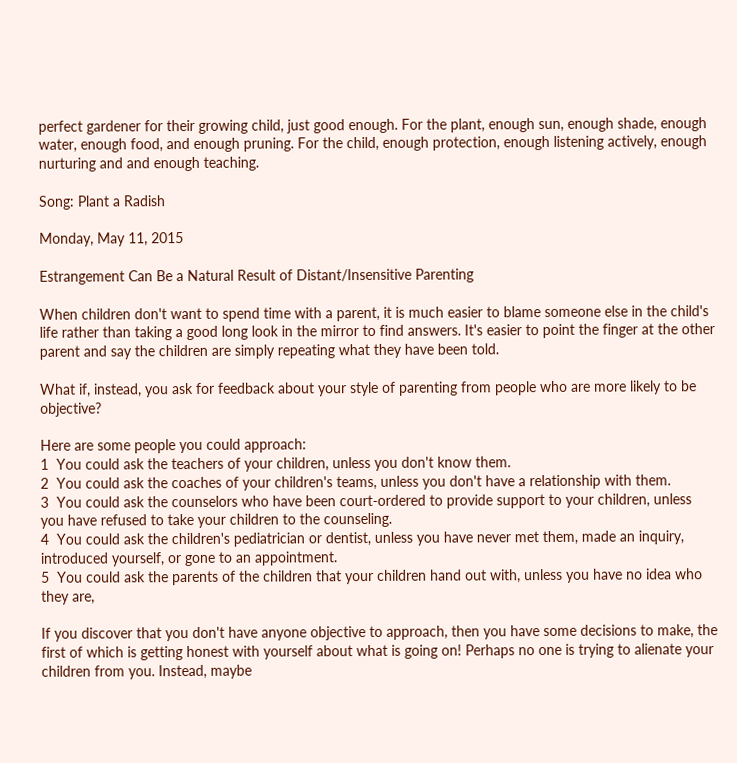perfect gardener for their growing child, just good enough. For the plant, enough sun, enough shade, enough water, enough food, and enough pruning. For the child, enough protection, enough listening actively, enough nurturing and and enough teaching.

Song: Plant a Radish

Monday, May 11, 2015

Estrangement Can Be a Natural Result of Distant/Insensitive Parenting

When children don't want to spend time with a parent, it is much easier to blame someone else in the child's life rather than taking a good long look in the mirror to find answers. It's easier to point the finger at the other parent and say the children are simply repeating what they have been told.

What if, instead, you ask for feedback about your style of parenting from people who are more likely to be objective?

Here are some people you could approach:
1  You could ask the teachers of your children, unless you don't know them.
2  You could ask the coaches of your children's teams, unless you don't have a relationship with them.
3  You could ask the counselors who have been court-ordered to provide support to your children, unless you have refused to take your children to the counseling.
4  You could ask the children's pediatrician or dentist, unless you have never met them, made an inquiry, introduced yourself, or gone to an appointment.
5  You could ask the parents of the children that your children hand out with, unless you have no idea who they are,

If you discover that you don't have anyone objective to approach, then you have some decisions to make, the first of which is getting honest with yourself about what is going on! Perhaps no one is trying to alienate your children from you. Instead, maybe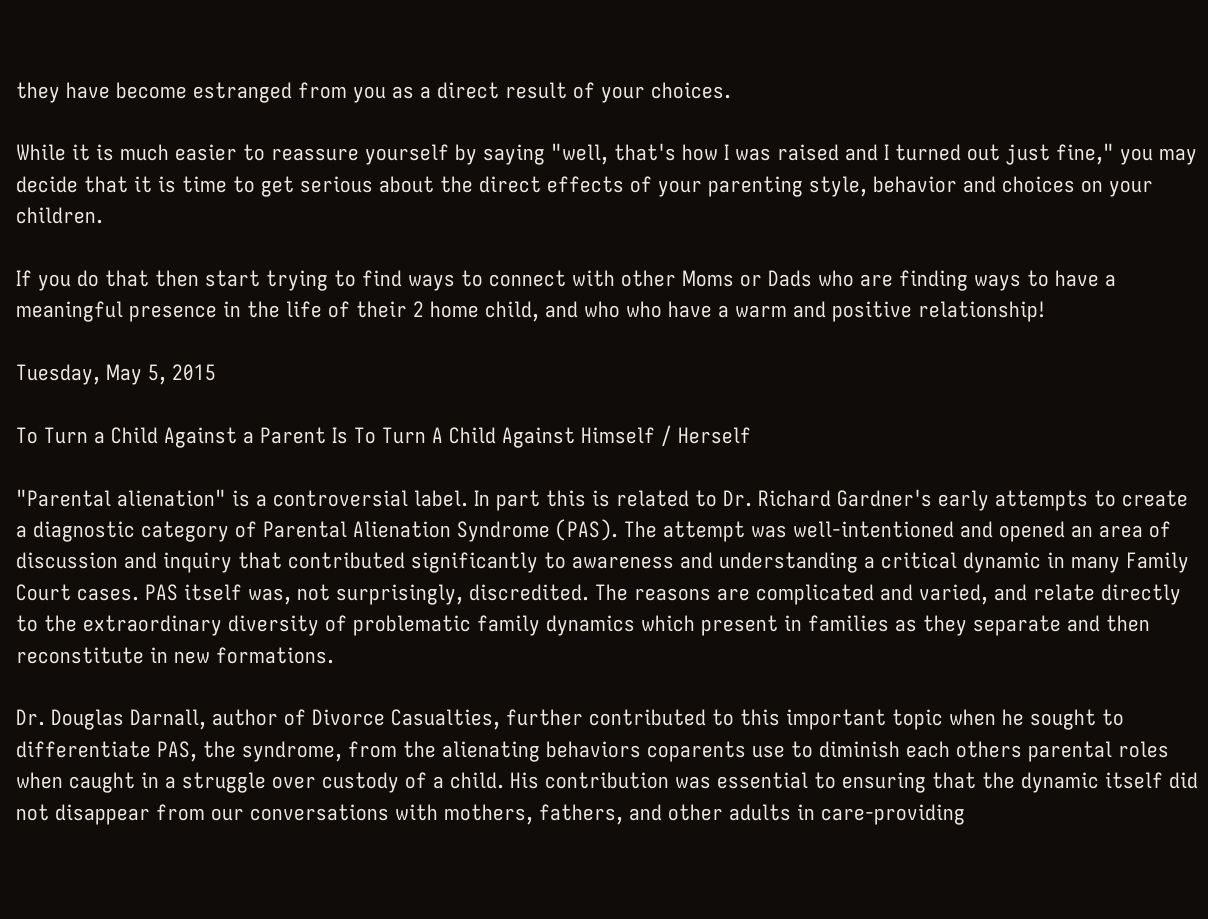they have become estranged from you as a direct result of your choices.

While it is much easier to reassure yourself by saying "well, that's how I was raised and I turned out just fine," you may decide that it is time to get serious about the direct effects of your parenting style, behavior and choices on your children.

If you do that then start trying to find ways to connect with other Moms or Dads who are finding ways to have a meaningful presence in the life of their 2 home child, and who who have a warm and positive relationship!

Tuesday, May 5, 2015

To Turn a Child Against a Parent Is To Turn A Child Against Himself / Herself

"Parental alienation" is a controversial label. In part this is related to Dr. Richard Gardner's early attempts to create a diagnostic category of Parental Alienation Syndrome (PAS). The attempt was well-intentioned and opened an area of discussion and inquiry that contributed significantly to awareness and understanding a critical dynamic in many Family Court cases. PAS itself was, not surprisingly, discredited. The reasons are complicated and varied, and relate directly to the extraordinary diversity of problematic family dynamics which present in families as they separate and then reconstitute in new formations.

Dr. Douglas Darnall, author of Divorce Casualties, further contributed to this important topic when he sought to differentiate PAS, the syndrome, from the alienating behaviors coparents use to diminish each others parental roles when caught in a struggle over custody of a child. His contribution was essential to ensuring that the dynamic itself did not disappear from our conversations with mothers, fathers, and other adults in care-providing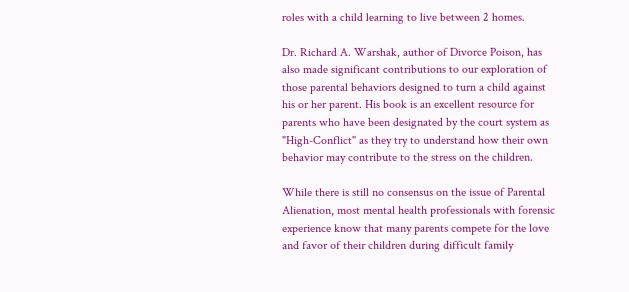roles with a child learning to live between 2 homes.

Dr. Richard A. Warshak, author of Divorce Poison, has also made significant contributions to our exploration of those parental behaviors designed to turn a child against his or her parent. His book is an excellent resource for parents who have been designated by the court system as "High-Conflict" as they try to understand how their own behavior may contribute to the stress on the children.

While there is still no consensus on the issue of Parental Alienation, most mental health professionals with forensic experience know that many parents compete for the love and favor of their children during difficult family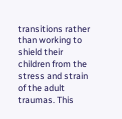transitions rather than working to shield their children from the stress and strain of the adult traumas. This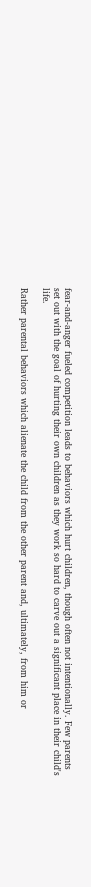fear-and-anger fueled competition leads to behaviors which hurt children, though often not intentionally. Few parents set out with the goal of hurting their own children as they work so hard to carve out a significant place in their child's life.

Rather parental behaviors which alienate the child from the other parent and, ultimately, from him or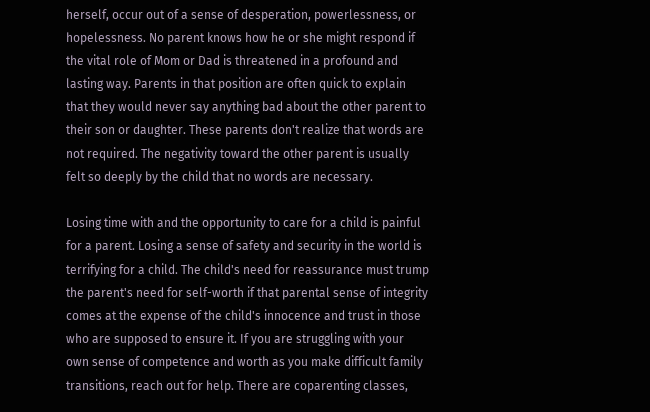herself, occur out of a sense of desperation, powerlessness, or hopelessness. No parent knows how he or she might respond if the vital role of Mom or Dad is threatened in a profound and lasting way. Parents in that position are often quick to explain that they would never say anything bad about the other parent to their son or daughter. These parents don't realize that words are not required. The negativity toward the other parent is usually felt so deeply by the child that no words are necessary.

Losing time with and the opportunity to care for a child is painful for a parent. Losing a sense of safety and security in the world is terrifying for a child. The child's need for reassurance must trump the parent's need for self-worth if that parental sense of integrity comes at the expense of the child's innocence and trust in those who are supposed to ensure it. If you are struggling with your own sense of competence and worth as you make difficult family transitions, reach out for help. There are coparenting classes,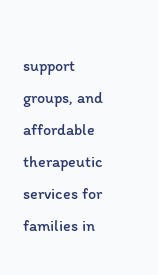support groups, and affordable therapeutic services for families in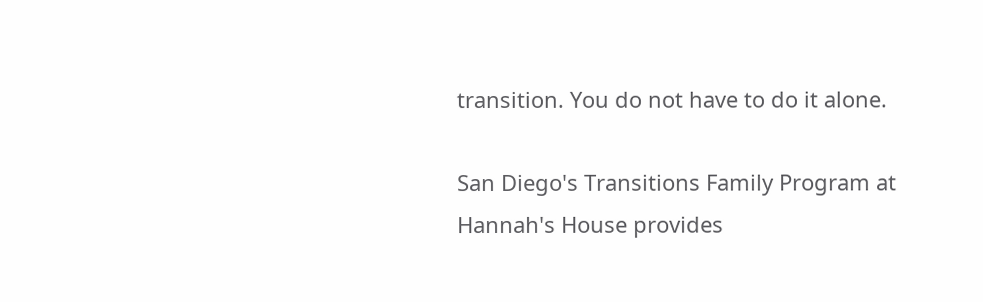transition. You do not have to do it alone.

San Diego's Transitions Family Program at Hannah's House provides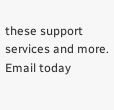these support services and more. Email today